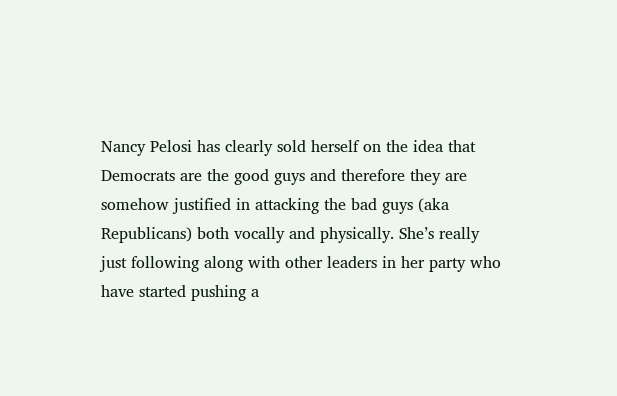Nancy Pelosi has clearly sold herself on the idea that Democrats are the good guys and therefore they are somehow justified in attacking the bad guys (aka Republicans) both vocally and physically. She’s really just following along with other leaders in her party who have started pushing a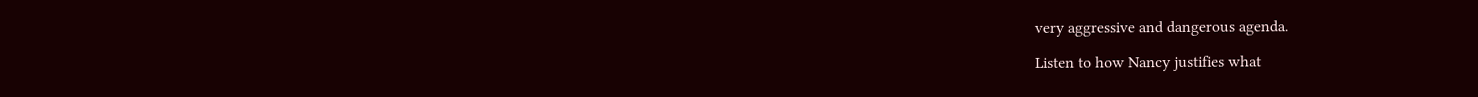very aggressive and dangerous agenda.

Listen to how Nancy justifies what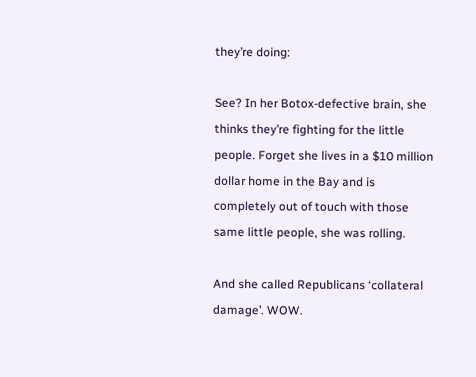they’re doing:

See? In her Botox-defective brain, she thinks they’re fighting for the little people. Forget she lives in a $10 million dollar home in the Bay and is completely out of touch with those same little people, she was rolling.

And she called Republicans ‘collateral damage’. WOW.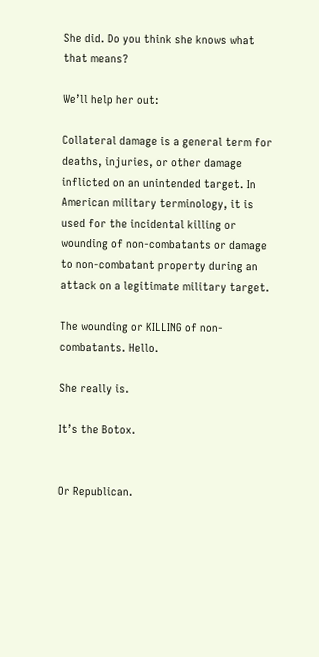She did. Do you think she knows what that means?

We’ll help her out:

Collateral damage is a general term for deaths, injuries, or other damage inflicted on an unintended target. In American military terminology, it is used for the incidental killing or wounding of non-combatants or damage to non-combatant property during an attack on a legitimate military target.

The wounding or KILLING of non-combatants. Hello.

She really is.

It’s the Botox.


Or Republican.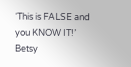‘This is FALSE and you KNOW IT!’ Betsy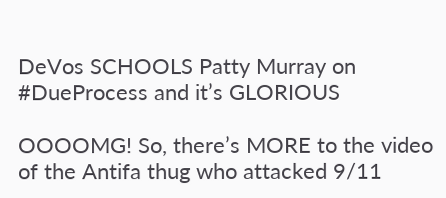DeVos SCHOOLS Patty Murray on #DueProcess and it’s GLORIOUS

OOOOMG! So, there’s MORE to the video of the Antifa thug who attacked 9/11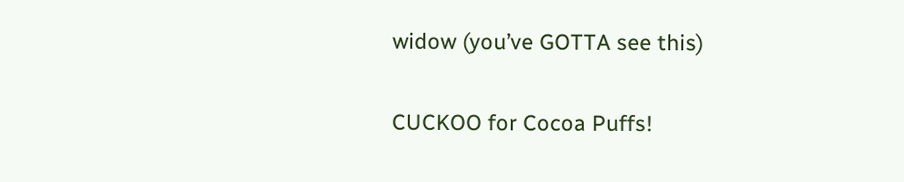widow (you’ve GOTTA see this)

CUCKOO for Cocoa Puffs!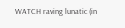WATCH raving lunatic (in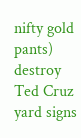nifty gold pants) destroy Ted Cruz yard signs